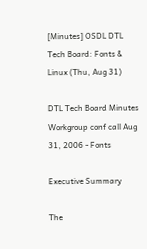[Minutes] OSDL DTL Tech Board: Fonts & Linux (Thu, Aug 31)

DTL Tech Board Minutes Workgroup conf call Aug 31, 2006 - Fonts

Executive Summary

The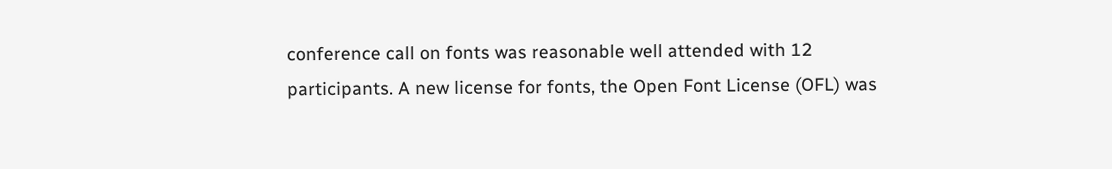conference call on fonts was reasonable well attended with 12
participants. A new license for fonts, the Open Font License (OFL) was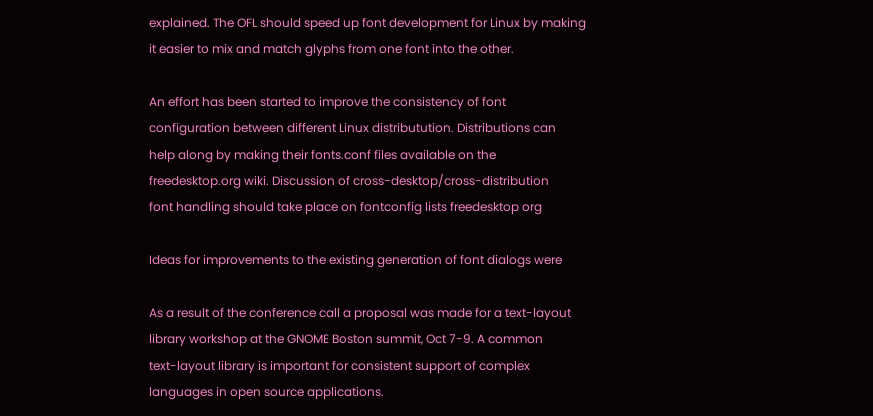explained. The OFL should speed up font development for Linux by making
it easier to mix and match glyphs from one font into the other.

An effort has been started to improve the consistency of font
configuration between different Linux distributution. Distributions can
help along by making their fonts.conf files available on the
freedesktop.org wiki. Discussion of cross-desktop/cross-distribution
font handling should take place on fontconfig lists freedesktop org

Ideas for improvements to the existing generation of font dialogs were

As a result of the conference call a proposal was made for a text-layout
library workshop at the GNOME Boston summit, Oct 7-9. A common
text-layout library is important for consistent support of complex
languages in open source applications.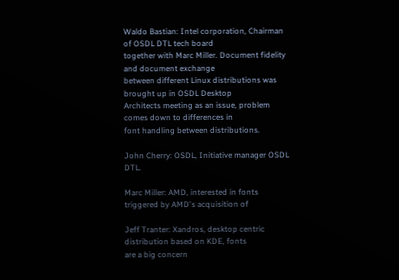Waldo Bastian: Intel corporation, Chairman of OSDL DTL tech board
together with Marc Miller. Document fidelity and document exchange
between different Linux distributions was brought up in OSDL Desktop
Architects meeting as an issue, problem comes down to differences in
font handling between distributions.

John Cherry: OSDL, Initiative manager OSDL DTL.

Marc Miller: AMD, interested in fonts triggered by AMD's acquisition of

Jeff Tranter: Xandros, desktop centric distribution based on KDE, fonts
are a big concern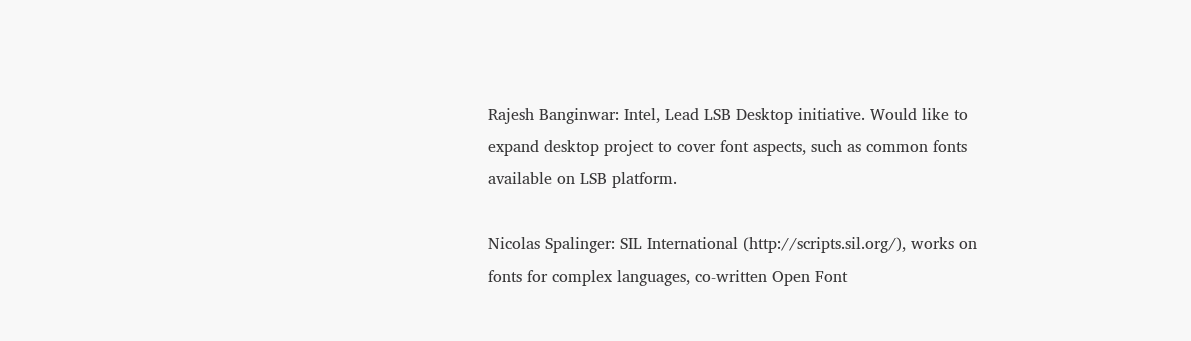Rajesh Banginwar: Intel, Lead LSB Desktop initiative. Would like to
expand desktop project to cover font aspects, such as common fonts
available on LSB platform.

Nicolas Spalinger: SIL International (http://scripts.sil.org/), works on
fonts for complex languages, co-written Open Font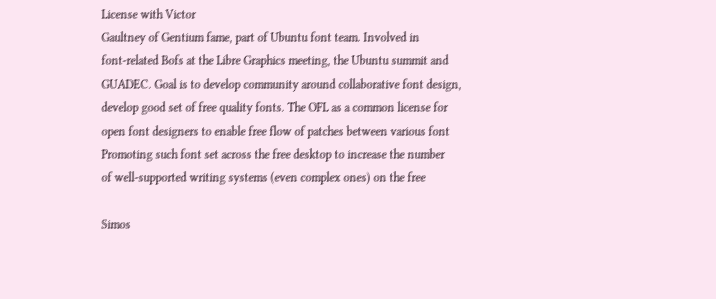License with Victor
Gaultney of Gentium fame, part of Ubuntu font team. Involved in
font-related Bofs at the Libre Graphics meeting, the Ubuntu summit and
GUADEC. Goal is to develop community around collaborative font design,
develop good set of free quality fonts. The OFL as a common license for
open font designers to enable free flow of patches between various font
Promoting such font set across the free desktop to increase the number
of well-supported writing systems (even complex ones) on the free

Simos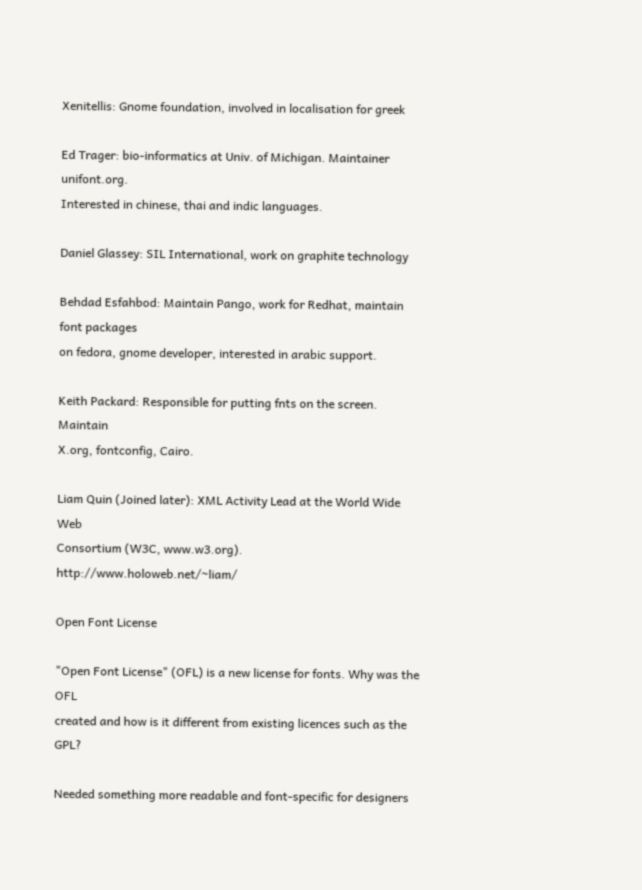Xenitellis: Gnome foundation, involved in localisation for greek

Ed Trager: bio-informatics at Univ. of Michigan. Maintainer unifont.org.
Interested in chinese, thai and indic languages.

Daniel Glassey: SIL International, work on graphite technology

Behdad Esfahbod: Maintain Pango, work for Redhat, maintain font packages
on fedora, gnome developer, interested in arabic support.

Keith Packard: Responsible for putting fnts on the screen. Maintain
X.org, fontconfig, Cairo.

Liam Quin (Joined later): XML Activity Lead at the World Wide Web
Consortium (W3C, www.w3.org).  http://www.holoweb.net/~liam/

Open Font License

"Open Font License" (OFL) is a new license for fonts. Why was the OFL
created and how is it different from existing licences such as the GPL?

Needed something more readable and font-specific for designers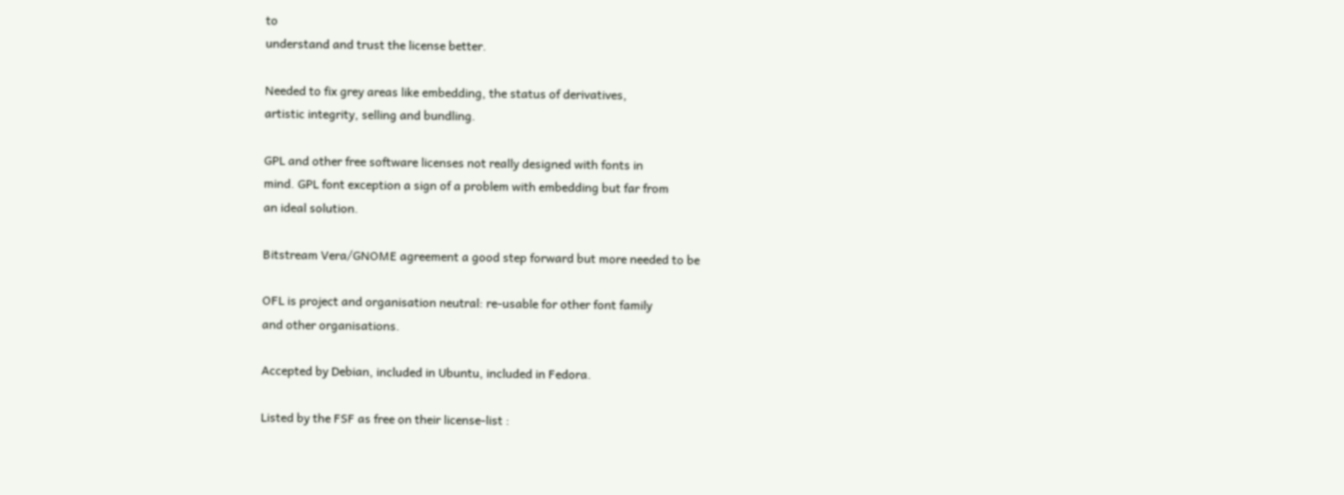to
understand and trust the license better.

Needed to fix grey areas like embedding, the status of derivatives,
artistic integrity, selling and bundling.

GPL and other free software licenses not really designed with fonts in
mind. GPL font exception a sign of a problem with embedding but far from
an ideal solution.

Bitstream Vera/GNOME agreement a good step forward but more needed to be

OFL is project and organisation neutral: re-usable for other font family
and other organisations.

Accepted by Debian, included in Ubuntu, included in Fedora.

Listed by the FSF as free on their license-list :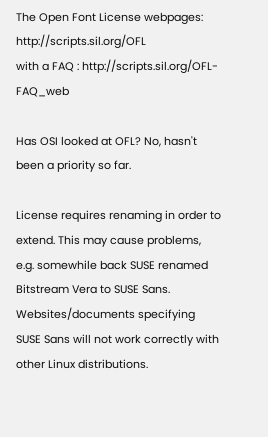The Open Font License webpages: http://scripts.sil.org/OFL
with a FAQ : http://scripts.sil.org/OFL-FAQ_web

Has OSI looked at OFL? No, hasn't been a priority so far.

License requires renaming in order to extend. This may cause problems,
e.g. somewhile back SUSE renamed Bitstream Vera to SUSE Sans.
Websites/documents specifying SUSE Sans will not work correctly with
other Linux distributions.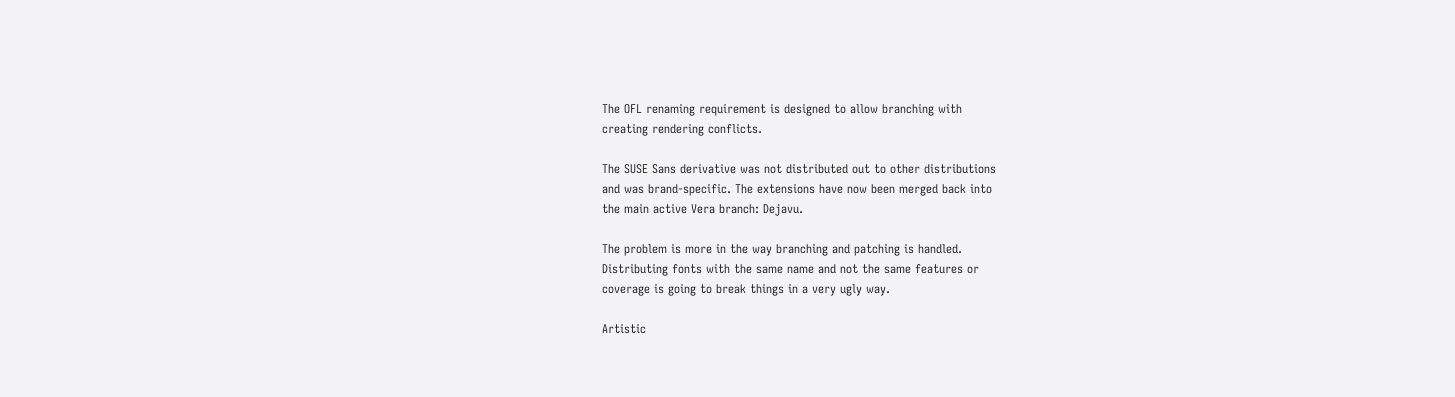The OFL renaming requirement is designed to allow branching with
creating rendering conflicts.

The SUSE Sans derivative was not distributed out to other distributions
and was brand-specific. The extensions have now been merged back into
the main active Vera branch: Dejavu.

The problem is more in the way branching and patching is handled.
Distributing fonts with the same name and not the same features or
coverage is going to break things in a very ugly way.

Artistic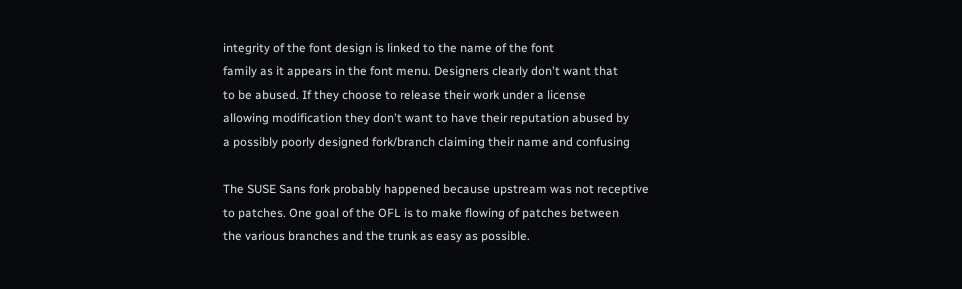integrity of the font design is linked to the name of the font
family as it appears in the font menu. Designers clearly don't want that
to be abused. If they choose to release their work under a license
allowing modification they don't want to have their reputation abused by
a possibly poorly designed fork/branch claiming their name and confusing

The SUSE Sans fork probably happened because upstream was not receptive
to patches. One goal of the OFL is to make flowing of patches between
the various branches and the trunk as easy as possible.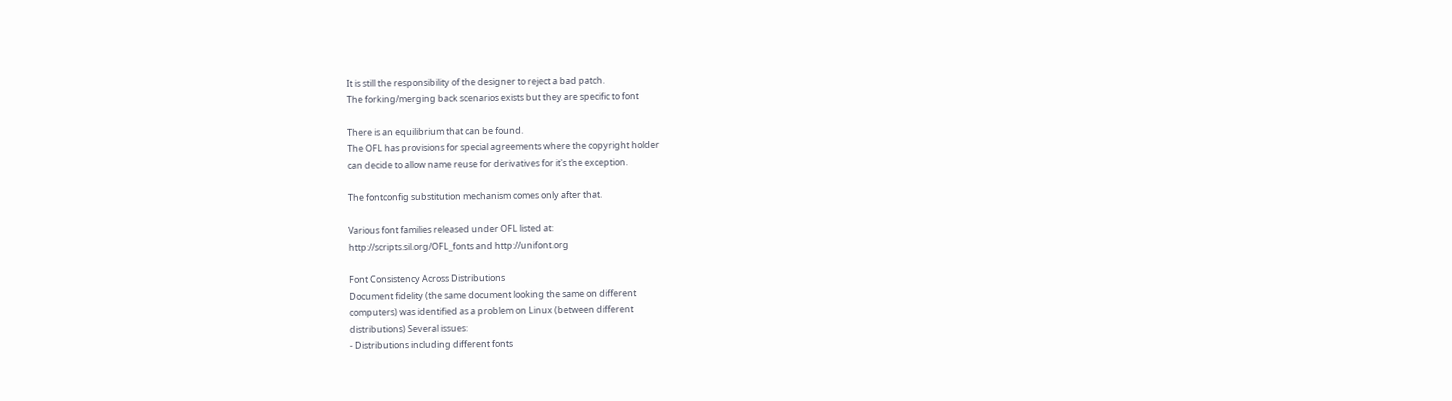It is still the responsibility of the designer to reject a bad patch.
The forking/merging back scenarios exists but they are specific to font

There is an equilibrium that can be found.
The OFL has provisions for special agreements where the copyright holder
can decide to allow name reuse for derivatives for it's the exception.

The fontconfig substitution mechanism comes only after that.

Various font families released under OFL listed at:
http://scripts.sil.org/OFL_fonts and http://unifont.org

Font Consistency Across Distributions
Document fidelity (the same document looking the same on different
computers) was identified as a problem on Linux (between different
distributions) Several issues:
- Distributions including different fonts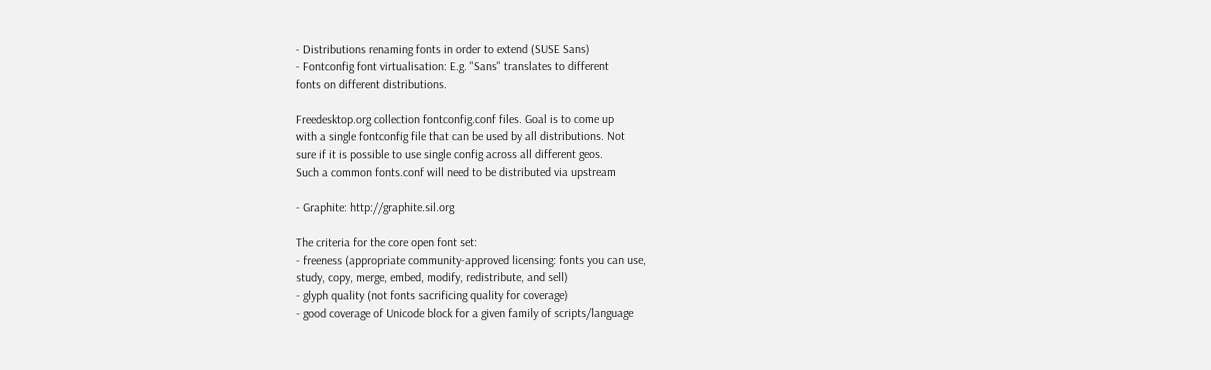- Distributions renaming fonts in order to extend (SUSE Sans)
- Fontconfig font virtualisation: E.g. "Sans" translates to different
fonts on different distributions.

Freedesktop.org collection fontconfig.conf files. Goal is to come up
with a single fontconfig file that can be used by all distributions. Not
sure if it is possible to use single config across all different geos.
Such a common fonts.conf will need to be distributed via upstream

- Graphite: http://graphite.sil.org

The criteria for the core open font set:
- freeness (appropriate community-approved licensing: fonts you can use,
study, copy, merge, embed, modify, redistribute, and sell)
- glyph quality (not fonts sacrificing quality for coverage)
- good coverage of Unicode block for a given family of scripts/language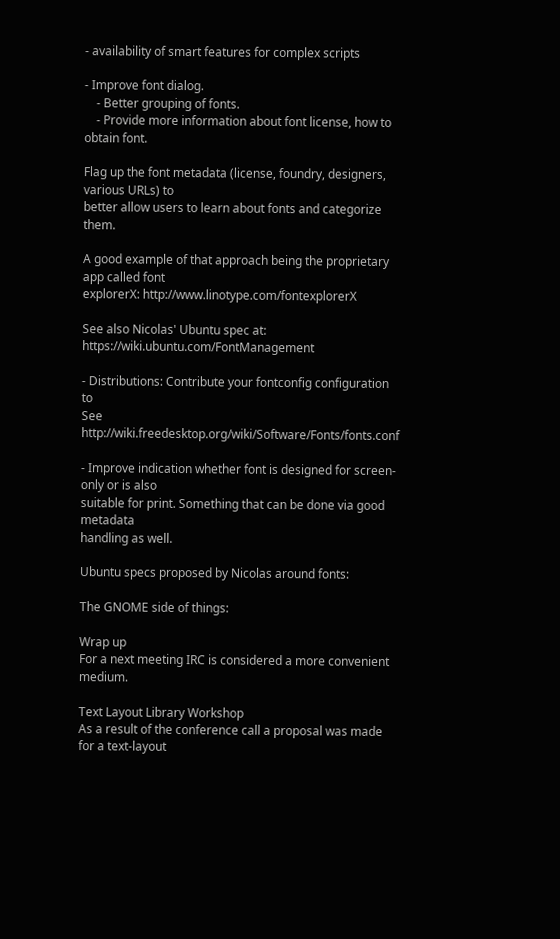- availability of smart features for complex scripts

- Improve font dialog.
    - Better grouping of fonts.
    - Provide more information about font license, how to obtain font.

Flag up the font metadata (license, foundry, designers, various URLs) to
better allow users to learn about fonts and categorize them.

A good example of that approach being the proprietary app called font
explorerX: http://www.linotype.com/fontexplorerX

See also Nicolas' Ubuntu spec at: https://wiki.ubuntu.com/FontManagement

- Distributions: Contribute your fontconfig configuration to
See http://wiki.freedesktop.org/wiki/Software/Fonts/fonts.conf

- Improve indication whether font is designed for screen-only or is also
suitable for print. Something that can be done via good metadata
handling as well.

Ubuntu specs proposed by Nicolas around fonts:

The GNOME side of things:

Wrap up
For a next meeting IRC is considered a more convenient medium.

Text Layout Library Workshop
As a result of the conference call a proposal was made for a text-layout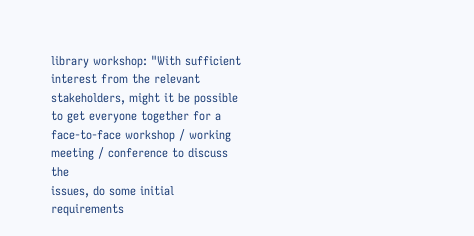library workshop: "With sufficient interest from the relevant
stakeholders, might it be possible to get everyone together for a
face-to-face workshop / working meeting / conference to discuss the
issues, do some initial requirements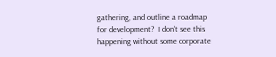gathering, and outline a roadmap
for development?  I don't see this happening without some corporate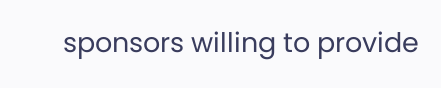sponsors willing to provide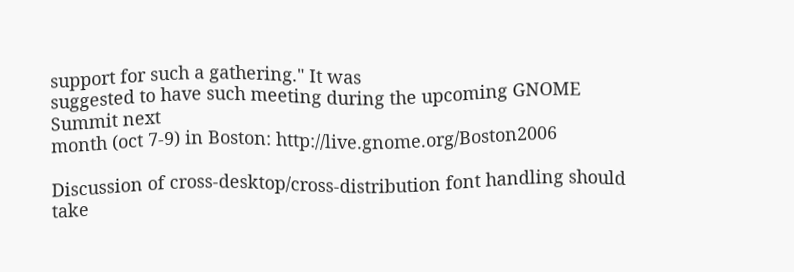support for such a gathering." It was
suggested to have such meeting during the upcoming GNOME Summit next
month (oct 7-9) in Boston: http://live.gnome.org/Boston2006

Discussion of cross-desktop/cross-distribution font handling should take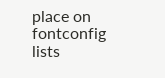place on fontconfig lists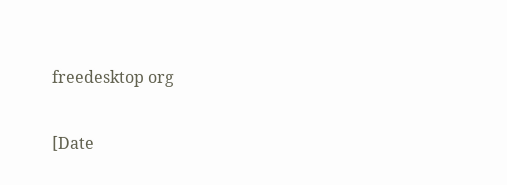freedesktop org

[Date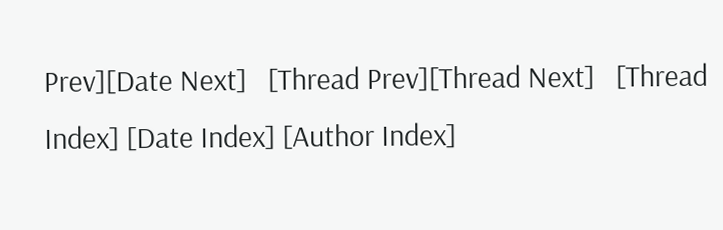Prev][Date Next]   [Thread Prev][Thread Next]   [Thread Index] [Date Index] [Author Index]